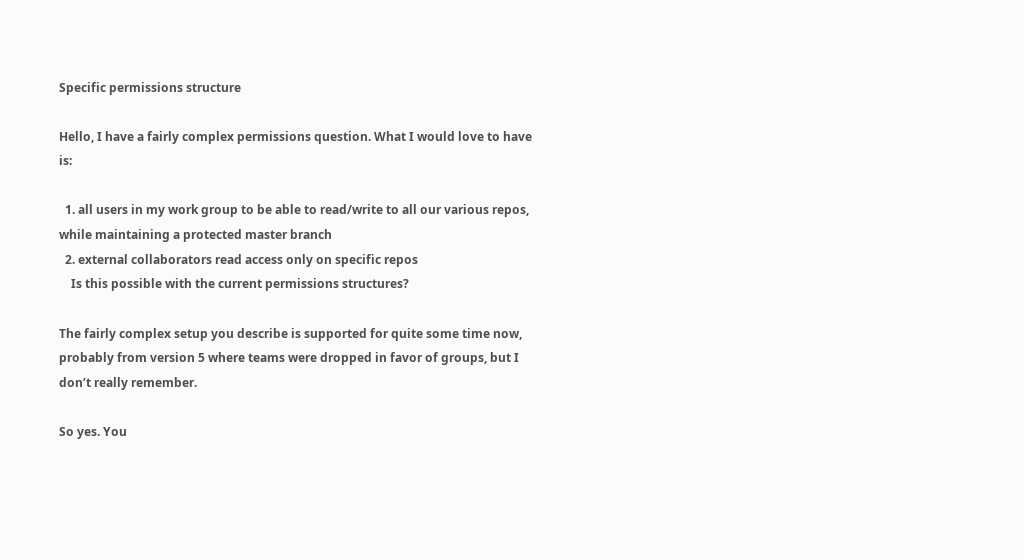Specific permissions structure

Hello, I have a fairly complex permissions question. What I would love to have is:

  1. all users in my work group to be able to read/write to all our various repos, while maintaining a protected master branch
  2. external collaborators read access only on specific repos
    Is this possible with the current permissions structures?

The fairly complex setup you describe is supported for quite some time now, probably from version 5 where teams were dropped in favor of groups, but I don’t really remember.

So yes. You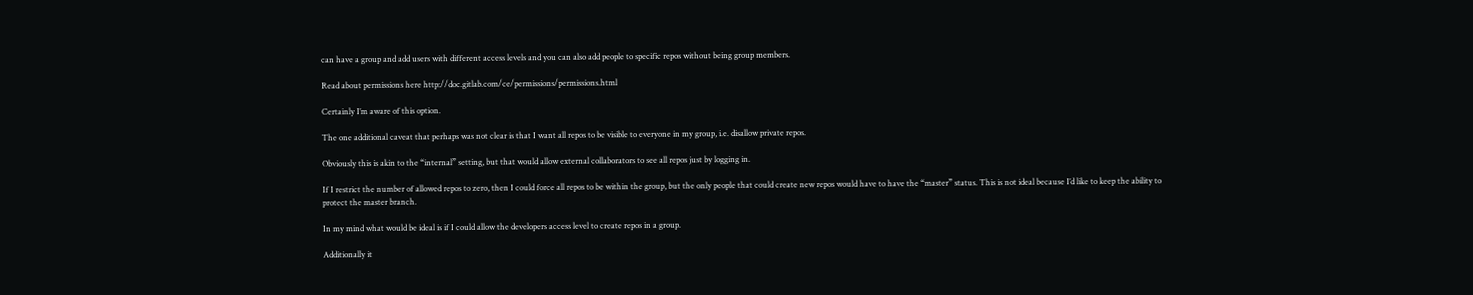can have a group and add users with different access levels and you can also add people to specific repos without being group members.

Read about permissions here http://doc.gitlab.com/ce/permissions/permissions.html

Certainly I’m aware of this option.

The one additional caveat that perhaps was not clear is that I want all repos to be visible to everyone in my group, i.e. disallow private repos.

Obviously this is akin to the “internal” setting, but that would allow external collaborators to see all repos just by logging in.

If I restrict the number of allowed repos to zero, then I could force all repos to be within the group, but the only people that could create new repos would have to have the “master” status. This is not ideal because I’d like to keep the ability to protect the master branch.

In my mind what would be ideal is if I could allow the developers access level to create repos in a group.

Additionally it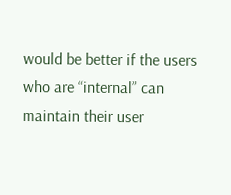would be better if the users who are “internal” can maintain their user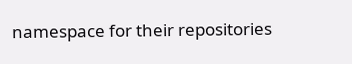namespace for their repositories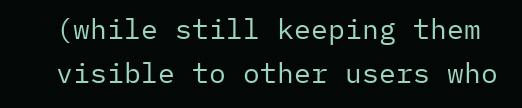(while still keeping them visible to other users who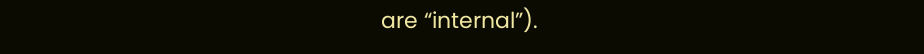are “internal”).